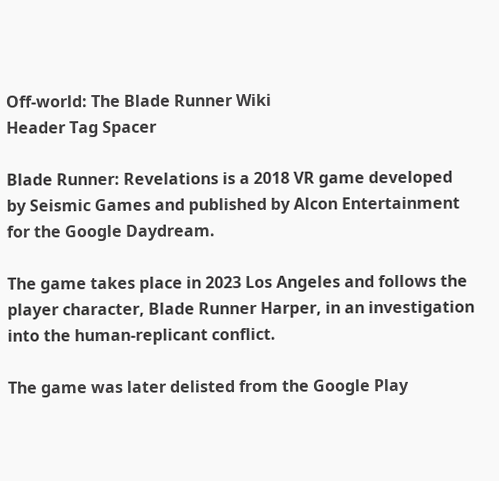Off-world: The Blade Runner Wiki
Header Tag Spacer

Blade Runner: Revelations is a 2018 VR game developed by Seismic Games and published by Alcon Entertainment for the Google Daydream.

The game takes place in 2023 Los Angeles and follows the player character, Blade Runner Harper, in an investigation into the human-replicant conflict.

The game was later delisted from the Google Play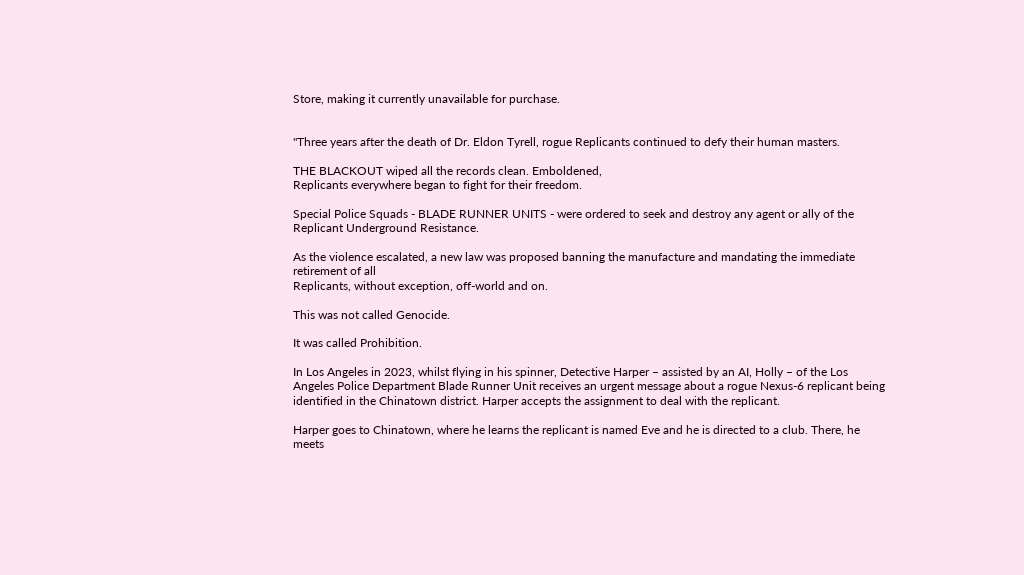Store, making it currently unavailable for purchase.


"Three years after the death of Dr. Eldon Tyrell, rogue Replicants continued to defy their human masters.

THE BLACKOUT wiped all the records clean. Emboldened,
Replicants everywhere began to fight for their freedom.

Special Police Squads - BLADE RUNNER UNITS - were ordered to seek and destroy any agent or ally of the Replicant Underground Resistance.

As the violence escalated, a new law was proposed banning the manufacture and mandating the immediate retirement of all
Replicants, without exception, off-world and on.

This was not called Genocide.

It was called Prohibition.

In Los Angeles in 2023, whilst flying in his spinner, Detective Harper – assisted by an AI, Holly – of the Los Angeles Police Department Blade Runner Unit receives an urgent message about a rogue Nexus-6 replicant being identified in the Chinatown district. Harper accepts the assignment to deal with the replicant.

Harper goes to Chinatown, where he learns the replicant is named Eve and he is directed to a club. There, he meets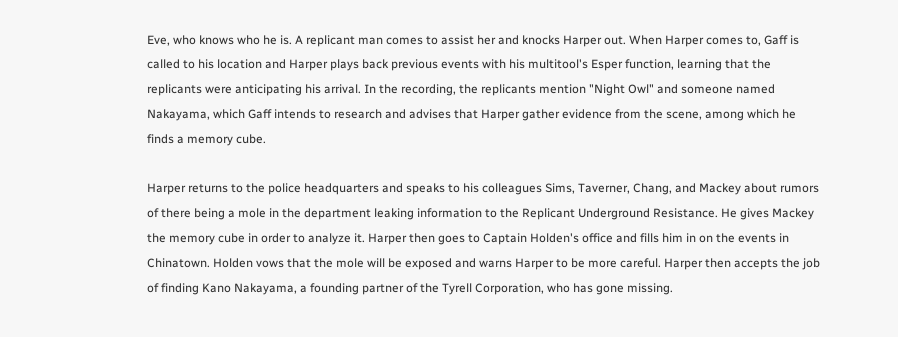Eve, who knows who he is. A replicant man comes to assist her and knocks Harper out. When Harper comes to, Gaff is called to his location and Harper plays back previous events with his multitool's Esper function, learning that the replicants were anticipating his arrival. In the recording, the replicants mention "Night Owl" and someone named Nakayama, which Gaff intends to research and advises that Harper gather evidence from the scene, among which he finds a memory cube.

Harper returns to the police headquarters and speaks to his colleagues Sims, Taverner, Chang, and Mackey about rumors of there being a mole in the department leaking information to the Replicant Underground Resistance. He gives Mackey the memory cube in order to analyze it. Harper then goes to Captain Holden's office and fills him in on the events in Chinatown. Holden vows that the mole will be exposed and warns Harper to be more careful. Harper then accepts the job of finding Kano Nakayama, a founding partner of the Tyrell Corporation, who has gone missing.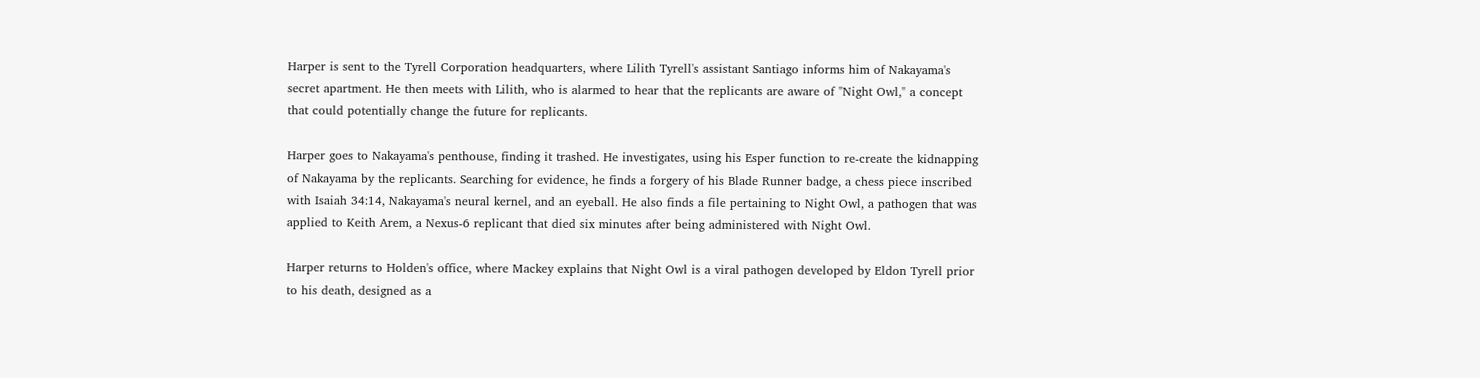Harper is sent to the Tyrell Corporation headquarters, where Lilith Tyrell's assistant Santiago informs him of Nakayama's secret apartment. He then meets with Lilith, who is alarmed to hear that the replicants are aware of "Night Owl," a concept that could potentially change the future for replicants.

Harper goes to Nakayama's penthouse, finding it trashed. He investigates, using his Esper function to re-create the kidnapping of Nakayama by the replicants. Searching for evidence, he finds a forgery of his Blade Runner badge, a chess piece inscribed with Isaiah 34:14, Nakayama's neural kernel, and an eyeball. He also finds a file pertaining to Night Owl, a pathogen that was applied to Keith Arem, a Nexus-6 replicant that died six minutes after being administered with Night Owl.

Harper returns to Holden's office, where Mackey explains that Night Owl is a viral pathogen developed by Eldon Tyrell prior to his death, designed as a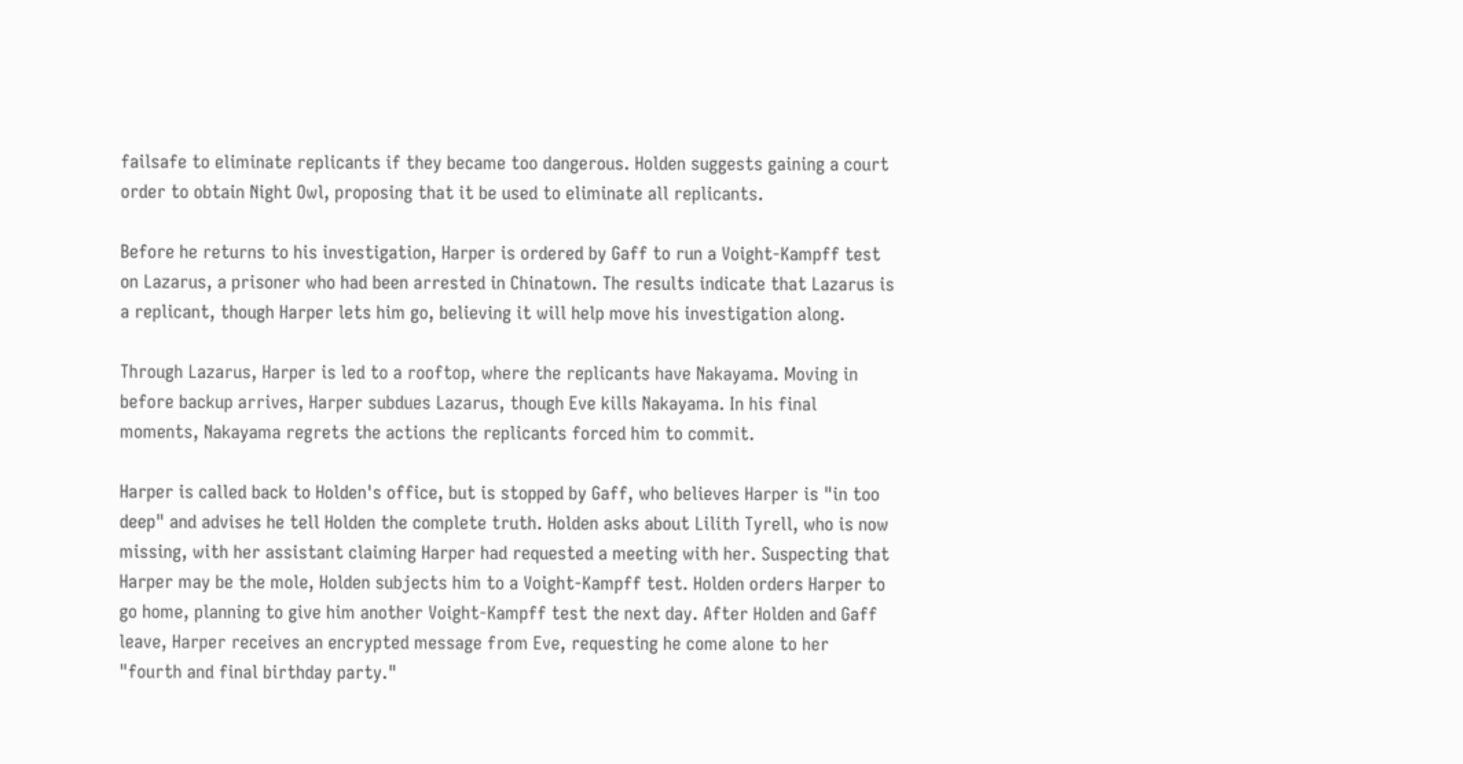failsafe to eliminate replicants if they became too dangerous. Holden suggests gaining a court order to obtain Night Owl, proposing that it be used to eliminate all replicants.

Before he returns to his investigation, Harper is ordered by Gaff to run a Voight-Kampff test on Lazarus, a prisoner who had been arrested in Chinatown. The results indicate that Lazarus is a replicant, though Harper lets him go, believing it will help move his investigation along.

Through Lazarus, Harper is led to a rooftop, where the replicants have Nakayama. Moving in before backup arrives, Harper subdues Lazarus, though Eve kills Nakayama. In his final moments, Nakayama regrets the actions the replicants forced him to commit.

Harper is called back to Holden's office, but is stopped by Gaff, who believes Harper is "in too deep" and advises he tell Holden the complete truth. Holden asks about Lilith Tyrell, who is now missing, with her assistant claiming Harper had requested a meeting with her. Suspecting that Harper may be the mole, Holden subjects him to a Voight-Kampff test. Holden orders Harper to go home, planning to give him another Voight-Kampff test the next day. After Holden and Gaff leave, Harper receives an encrypted message from Eve, requesting he come alone to her "fourth and final birthday party."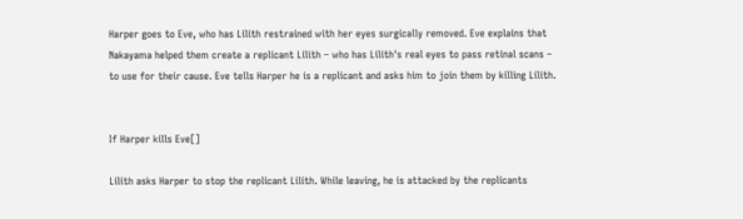Harper goes to Eve, who has Lilith restrained with her eyes surgically removed. Eve explains that Nakayama helped them create a replicant Lilith – who has Lilith's real eyes to pass retinal scans – to use for their cause. Eve tells Harper he is a replicant and asks him to join them by killing Lilith.


If Harper kills Eve[]

Lilith asks Harper to stop the replicant Lilith. While leaving, he is attacked by the replicants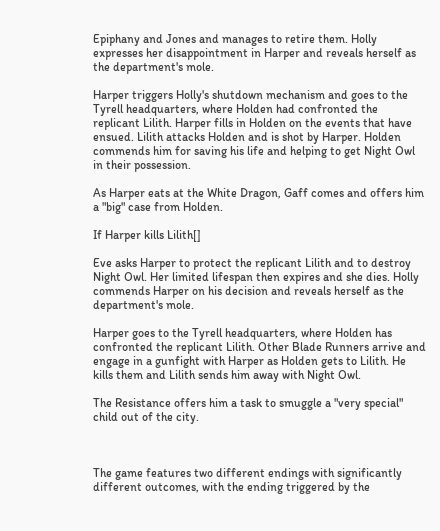Epiphany and Jones and manages to retire them. Holly expresses her disappointment in Harper and reveals herself as the department's mole.

Harper triggers Holly's shutdown mechanism and goes to the Tyrell headquarters, where Holden had confronted the replicant Lilith. Harper fills in Holden on the events that have ensued. Lilith attacks Holden and is shot by Harper. Holden commends him for saving his life and helping to get Night Owl in their possession.

As Harper eats at the White Dragon, Gaff comes and offers him a "big" case from Holden.

If Harper kills Lilith[]

Eve asks Harper to protect the replicant Lilith and to destroy Night Owl. Her limited lifespan then expires and she dies. Holly commends Harper on his decision and reveals herself as the department's mole.

Harper goes to the Tyrell headquarters, where Holden has confronted the replicant Lilith. Other Blade Runners arrive and engage in a gunfight with Harper as Holden gets to Lilith. He kills them and Lilith sends him away with Night Owl.

The Resistance offers him a task to smuggle a "very special" child out of the city.



The game features two different endings with significantly different outcomes, with the ending triggered by the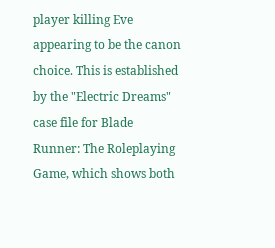player killing Eve appearing to be the canon choice. This is established by the "Electric Dreams" case file for Blade Runner: The Roleplaying Game, which shows both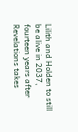Lilith and Holden to still be alive in 2037, fourteen years after Revelations takes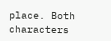place. Both characters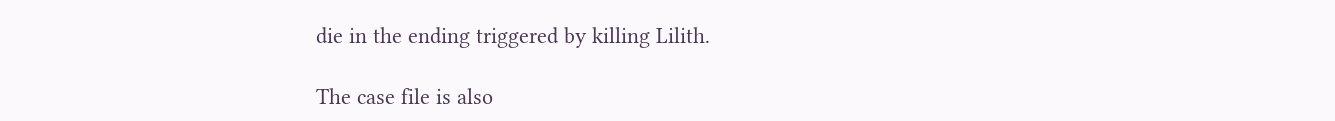die in the ending triggered by killing Lilith.

The case file is also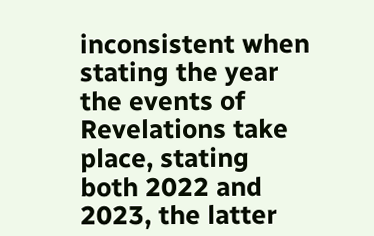inconsistent when stating the year the events of Revelations take place, stating both 2022 and 2023, the latter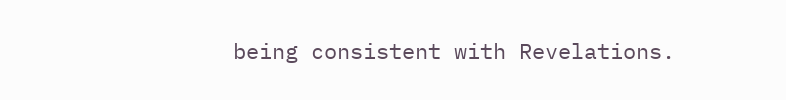being consistent with Revelations.